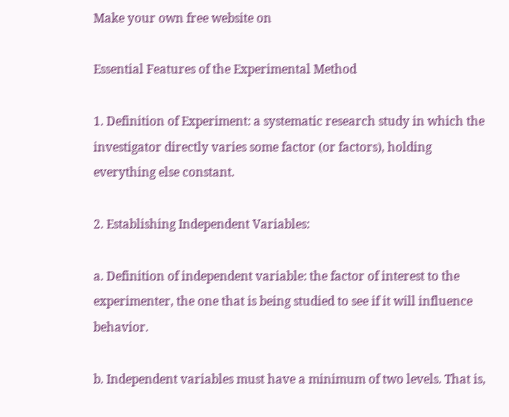Make your own free website on

Essential Features of the Experimental Method

1. Definition of Experiment: a systematic research study in which the investigator directly varies some factor (or factors), holding everything else constant.

2. Establishing Independent Variables:

a. Definition of independent variable: the factor of interest to the experimenter, the one that is being studied to see if it will influence behavior.

b. Independent variables must have a minimum of two levels. That is,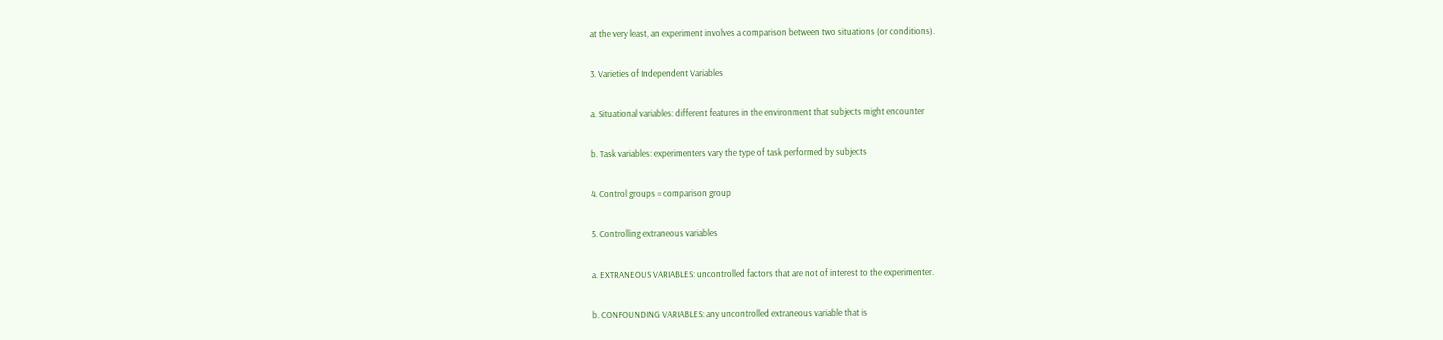at the very least, an experiment involves a comparison between two situations (or conditions).

3. Varieties of Independent Variables

a. Situational variables: different features in the environment that subjects might encounter

b. Task variables: experimenters vary the type of task performed by subjects

4. Control groups = comparison group

5. Controlling extraneous variables

a. EXTRANEOUS VARIABLES: uncontrolled factors that are not of interest to the experimenter.

b. CONFOUNDING VARIABLES: any uncontrolled extraneous variable that is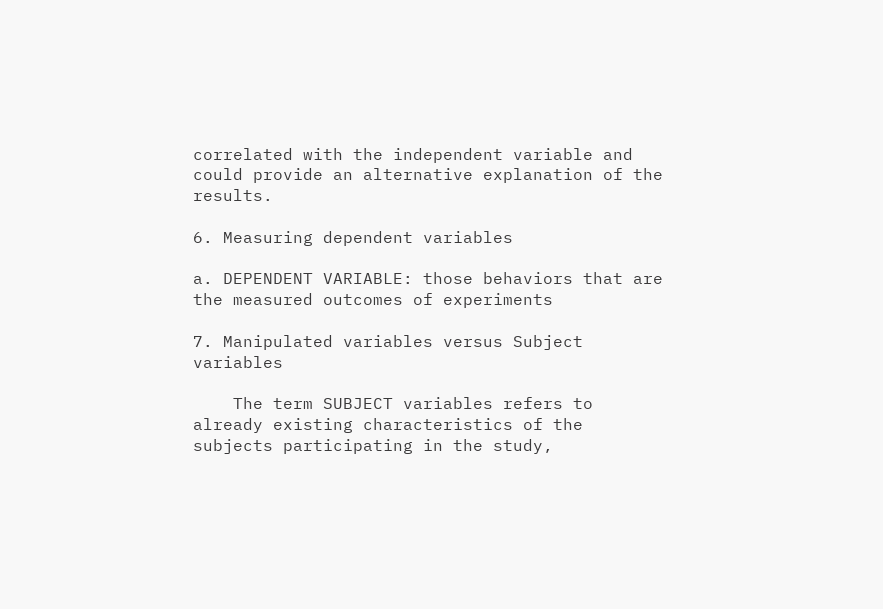correlated with the independent variable and could provide an alternative explanation of the results.

6. Measuring dependent variables

a. DEPENDENT VARIABLE: those behaviors that are the measured outcomes of experiments

7. Manipulated variables versus Subject variables

    The term SUBJECT variables refers to already existing characteristics of the subjects participating in the study,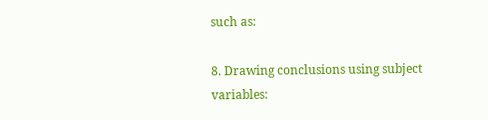such as:

8. Drawing conclusions using subject variables: